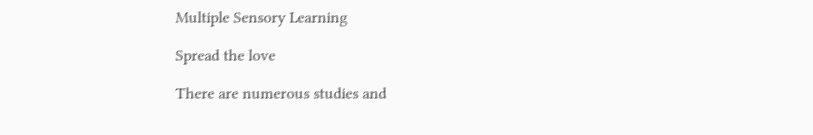Multiple Sensory Learning

Spread the love

There are numerous studies and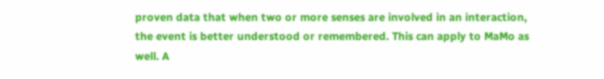proven data that when two or more senses are involved in an interaction, the event is better understood or remembered. This can apply to MaMo as well. A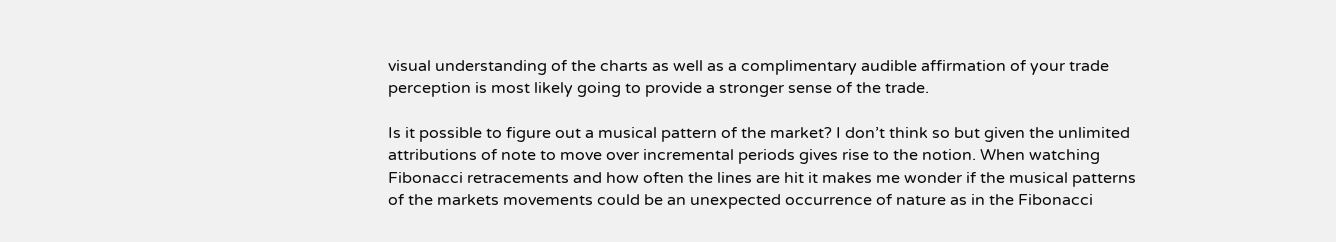visual understanding of the charts as well as a complimentary audible affirmation of your trade perception is most likely going to provide a stronger sense of the trade.

Is it possible to figure out a musical pattern of the market? I don’t think so but given the unlimited attributions of note to move over incremental periods gives rise to the notion. When watching Fibonacci retracements and how often the lines are hit it makes me wonder if the musical patterns of the markets movements could be an unexpected occurrence of nature as in the Fibonacci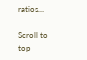ratios…

Scroll to top